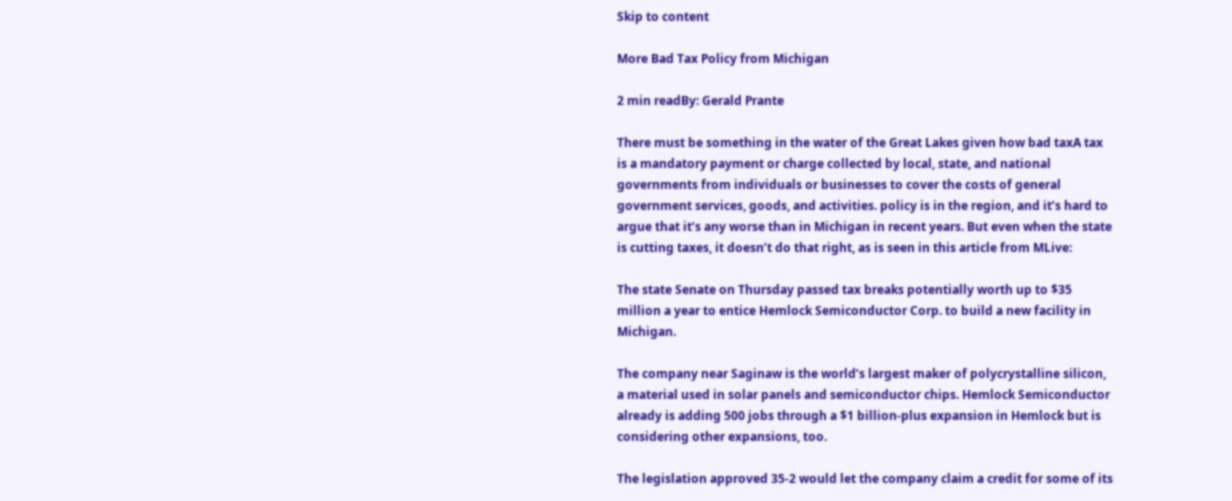Skip to content

More Bad Tax Policy from Michigan

2 min readBy: Gerald Prante

There must be something in the water of the Great Lakes given how bad taxA tax is a mandatory payment or charge collected by local, state, and national governments from individuals or businesses to cover the costs of general government services, goods, and activities. policy is in the region, and it’s hard to argue that it’s any worse than in Michigan in recent years. But even when the state is cutting taxes, it doesn’t do that right, as is seen in this article from MLive:

The state Senate on Thursday passed tax breaks potentially worth up to $35 million a year to entice Hemlock Semiconductor Corp. to build a new facility in Michigan.

The company near Saginaw is the world’s largest maker of polycrystalline silicon, a material used in solar panels and semiconductor chips. Hemlock Semiconductor already is adding 500 jobs through a $1 billion-plus expansion in Hemlock but is considering other expansions, too.

The legislation approved 35-2 would let the company claim a credit for some of its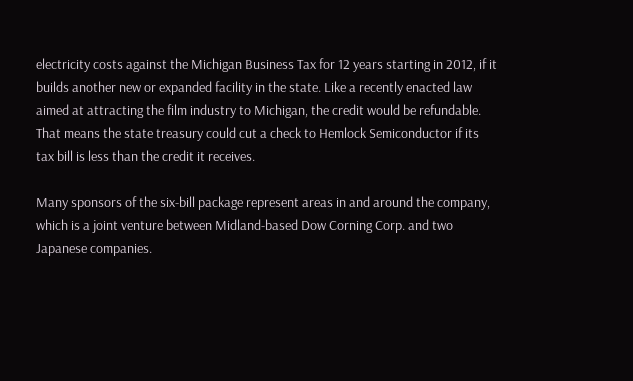electricity costs against the Michigan Business Tax for 12 years starting in 2012, if it builds another new or expanded facility in the state. Like a recently enacted law aimed at attracting the film industry to Michigan, the credit would be refundable. That means the state treasury could cut a check to Hemlock Semiconductor if its tax bill is less than the credit it receives.

Many sponsors of the six-bill package represent areas in and around the company, which is a joint venture between Midland-based Dow Corning Corp. and two Japanese companies.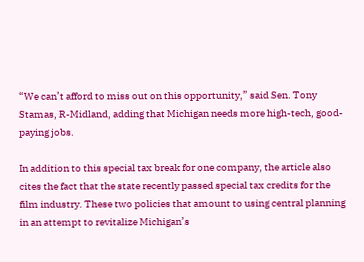“We can’t afford to miss out on this opportunity,” said Sen. Tony Stamas, R-Midland, adding that Michigan needs more high-tech, good-paying jobs.

In addition to this special tax break for one company, the article also cites the fact that the state recently passed special tax credits for the film industry. These two policies that amount to using central planning in an attempt to revitalize Michigan’s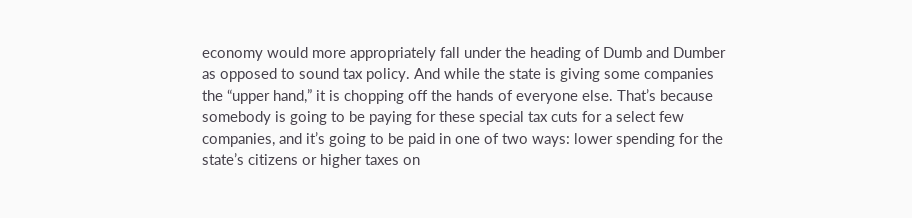economy would more appropriately fall under the heading of Dumb and Dumber as opposed to sound tax policy. And while the state is giving some companies the “upper hand,” it is chopping off the hands of everyone else. That’s because somebody is going to be paying for these special tax cuts for a select few companies, and it’s going to be paid in one of two ways: lower spending for the state’s citizens or higher taxes on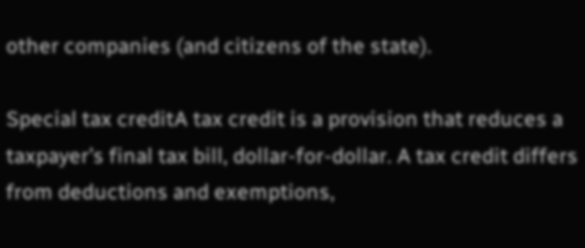other companies (and citizens of the state).

Special tax creditA tax credit is a provision that reduces a taxpayer’s final tax bill, dollar-for-dollar. A tax credit differs from deductions and exemptions,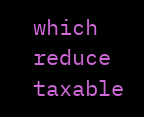which reduce taxable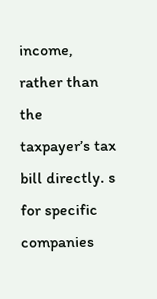income, rather than the taxpayer’s tax bill directly. s for specific companies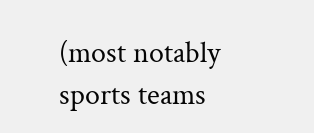(most notably sports teams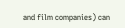and film companies) can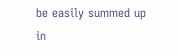be easily summed up in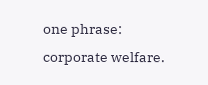one phrase: corporate welfare.